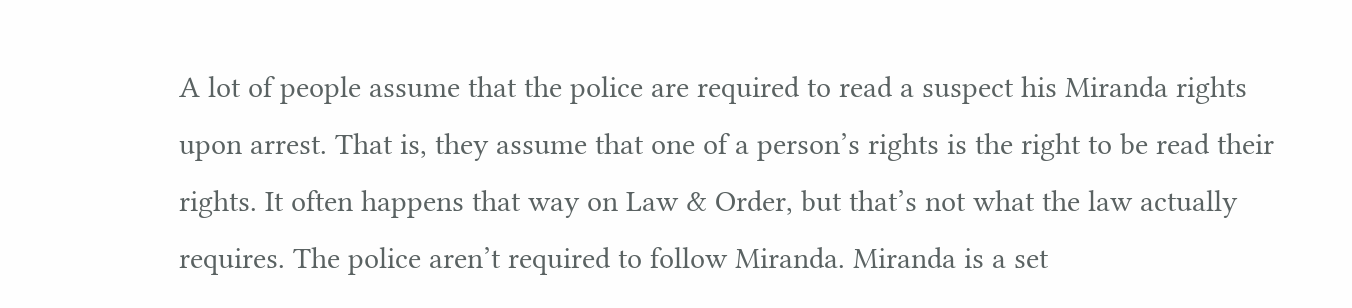A lot of people assume that the police are required to read a suspect his Miranda rights upon arrest. That is, they assume that one of a person’s rights is the right to be read their rights. It often happens that way on Law & Order, but that’s not what the law actually requires. The police aren’t required to follow Miranda. Miranda is a set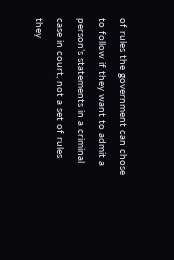of rules the government can chose to follow if they want to admit a person’s statements in a criminal case in court, not a set of rules they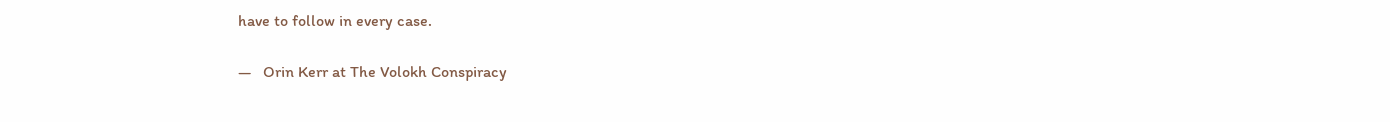have to follow in every case.

—   Orin Kerr at The Volokh Conspiracy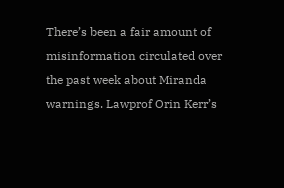There’s been a fair amount of misinformation circulated over the past week about Miranda warnings. Lawprof Orin Kerr’s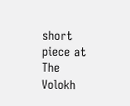short piece at The Volokh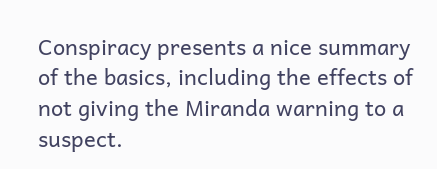Conspiracy presents a nice summary of the basics, including the effects of not giving the Miranda warning to a suspect.